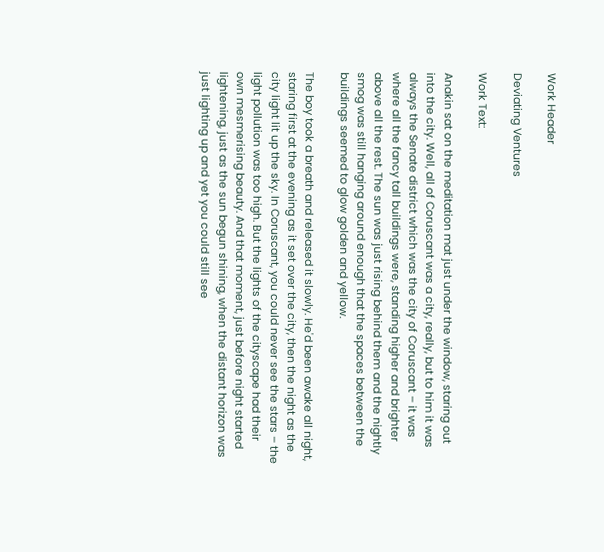Work Header

Deviating Ventures

Work Text:

Anakin sat on the meditation mat just under the window, staring out into the city. Well, all of Coruscant was a city, really, but to him it was always the Senate district which was the city of Coruscant – it was where all the fancy tall buildings were, standing higher and brighter above all the rest. The sun was just rising behind them and the nightly smog was still hanging around enough that the spaces between the buildings seemed to glow golden and yellow.

The boy took a breath and released it slowly. He'd been awake all night, staring first at the evening as it set over the city, then the night as the city light lit up the sky. In Coruscant, you could never see the stars – the light pollution was too high. But the lights of the cityscape had their own mesmerising beauty. And that moment, just before night started lightening, just as the sun begun shining, when the distant horizon was just lighting up and yet you could still see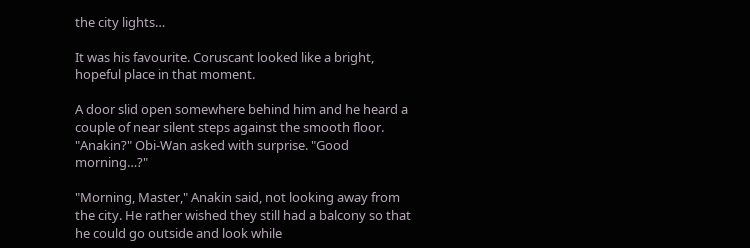the city lights…

It was his favourite. Coruscant looked like a bright, hopeful place in that moment.

A door slid open somewhere behind him and he heard a couple of near silent steps against the smooth floor. "Anakin?" Obi-Wan asked with surprise. "Good morning…?"

"Morning, Master," Anakin said, not looking away from the city. He rather wished they still had a balcony so that he could go outside and look while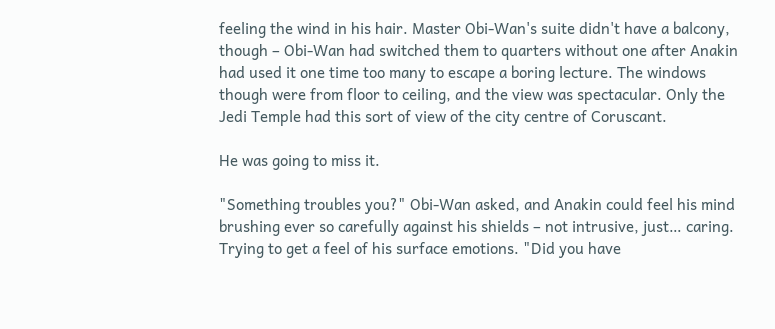feeling the wind in his hair. Master Obi-Wan's suite didn't have a balcony, though – Obi-Wan had switched them to quarters without one after Anakin had used it one time too many to escape a boring lecture. The windows though were from floor to ceiling, and the view was spectacular. Only the Jedi Temple had this sort of view of the city centre of Coruscant.

He was going to miss it.

"Something troubles you?" Obi-Wan asked, and Anakin could feel his mind brushing ever so carefully against his shields – not intrusive, just… caring. Trying to get a feel of his surface emotions. "Did you have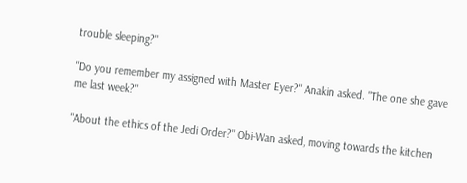trouble sleeping?"

"Do you remember my assigned with Master Eyer?" Anakin asked. "The one she gave me last week?"

"About the ethics of the Jedi Order?" Obi-Wan asked, moving towards the kitchen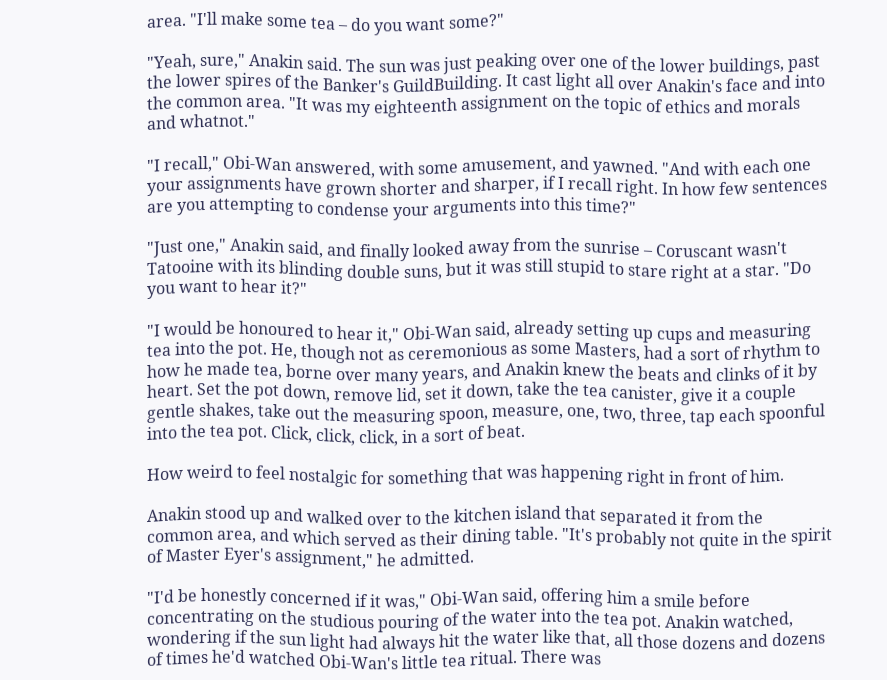area. "I'll make some tea – do you want some?"

"Yeah, sure," Anakin said. The sun was just peaking over one of the lower buildings, past the lower spires of the Banker's GuildBuilding. It cast light all over Anakin's face and into the common area. "It was my eighteenth assignment on the topic of ethics and morals and whatnot."

"I recall," Obi-Wan answered, with some amusement, and yawned. "And with each one your assignments have grown shorter and sharper, if I recall right. In how few sentences are you attempting to condense your arguments into this time?"

"Just one," Anakin said, and finally looked away from the sunrise – Coruscant wasn't Tatooine with its blinding double suns, but it was still stupid to stare right at a star. "Do you want to hear it?"

"I would be honoured to hear it," Obi-Wan said, already setting up cups and measuring tea into the pot. He, though not as ceremonious as some Masters, had a sort of rhythm to how he made tea, borne over many years, and Anakin knew the beats and clinks of it by heart. Set the pot down, remove lid, set it down, take the tea canister, give it a couple gentle shakes, take out the measuring spoon, measure, one, two, three, tap each spoonful into the tea pot. Click, click, click, in a sort of beat.

How weird to feel nostalgic for something that was happening right in front of him.

Anakin stood up and walked over to the kitchen island that separated it from the common area, and which served as their dining table. "It's probably not quite in the spirit of Master Eyer's assignment," he admitted.

"I'd be honestly concerned if it was," Obi-Wan said, offering him a smile before concentrating on the studious pouring of the water into the tea pot. Anakin watched, wondering if the sun light had always hit the water like that, all those dozens and dozens of times he'd watched Obi-Wan's little tea ritual. There was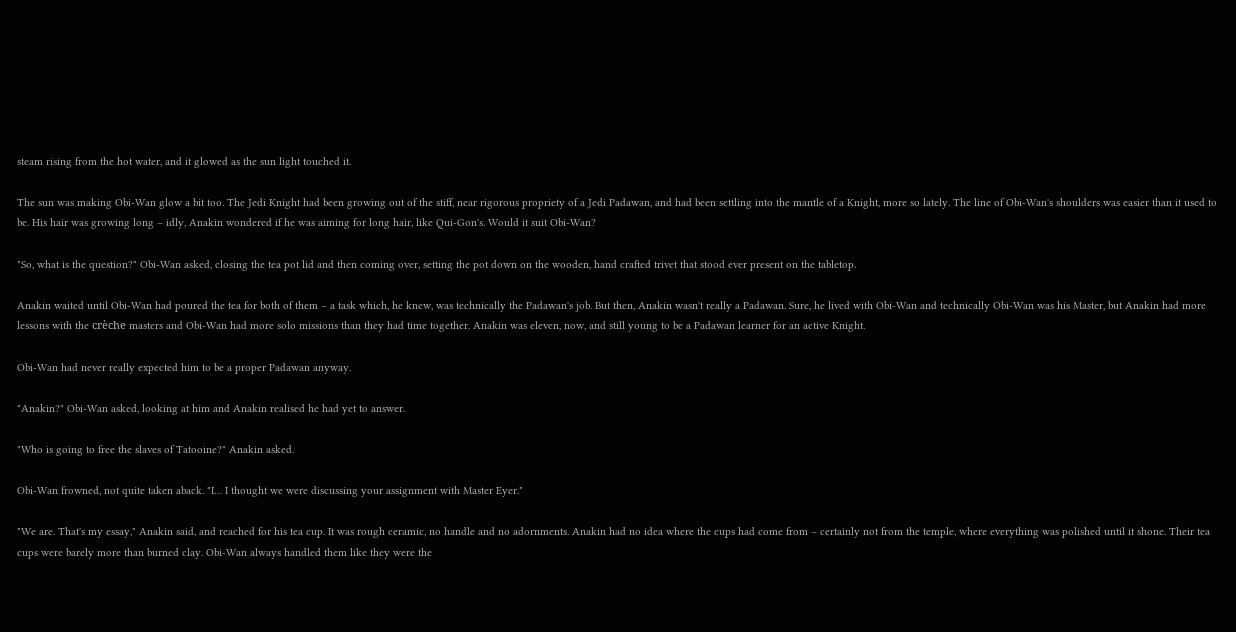steam rising from the hot water, and it glowed as the sun light touched it.

The sun was making Obi-Wan glow a bit too. The Jedi Knight had been growing out of the stiff, near rigorous propriety of a Jedi Padawan, and had been settling into the mantle of a Knight, more so lately. The line of Obi-Wan's shoulders was easier than it used to be. His hair was growing long – idly, Anakin wondered if he was aiming for long hair, like Qui-Gon's. Would it suit Obi-Wan?

"So, what is the question?" Obi-Wan asked, closing the tea pot lid and then coming over, setting the pot down on the wooden, hand crafted trivet that stood ever present on the tabletop.

Anakin waited until Obi-Wan had poured the tea for both of them – a task which, he knew, was technically the Padawan's job. But then, Anakin wasn't really a Padawan. Sure, he lived with Obi-Wan and technically Obi-Wan was his Master, but Anakin had more lessons with the crèche masters and Obi-Wan had more solo missions than they had time together. Anakin was eleven, now, and still young to be a Padawan learner for an active Knight.

Obi-Wan had never really expected him to be a proper Padawan anyway.

"Anakin?" Obi-Wan asked, looking at him and Anakin realised he had yet to answer.

"Who is going to free the slaves of Tatooine?" Anakin asked.

Obi-Wan frowned, not quite taken aback. "I… I thought we were discussing your assignment with Master Eyer."

"We are. That's my essay," Anakin said, and reached for his tea cup. It was rough ceramic, no handle and no adornments. Anakin had no idea where the cups had come from – certainly not from the temple, where everything was polished until it shone. Their tea cups were barely more than burned clay. Obi-Wan always handled them like they were the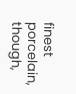finest porcelain, though,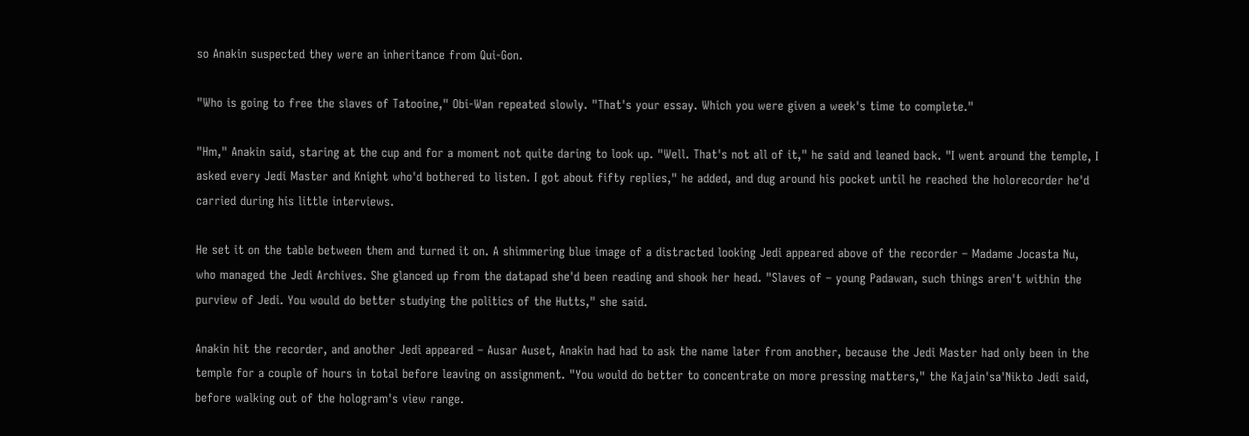so Anakin suspected they were an inheritance from Qui-Gon.

"Who is going to free the slaves of Tatooine," Obi-Wan repeated slowly. "That's your essay. Which you were given a week's time to complete."

"Hm," Anakin said, staring at the cup and for a moment not quite daring to look up. "Well. That's not all of it," he said and leaned back. "I went around the temple, I asked every Jedi Master and Knight who'd bothered to listen. I got about fifty replies," he added, and dug around his pocket until he reached the holorecorder he'd carried during his little interviews.

He set it on the table between them and turned it on. A shimmering blue image of a distracted looking Jedi appeared above of the recorder – Madame Jocasta Nu, who managed the Jedi Archives. She glanced up from the datapad she'd been reading and shook her head. "Slaves of – young Padawan, such things aren't within the purview of Jedi. You would do better studying the politics of the Hutts," she said.

Anakin hit the recorder, and another Jedi appeared – Ausar Auset, Anakin had had to ask the name later from another, because the Jedi Master had only been in the temple for a couple of hours in total before leaving on assignment. "You would do better to concentrate on more pressing matters," the Kajain'sa'Nikto Jedi said, before walking out of the hologram's view range.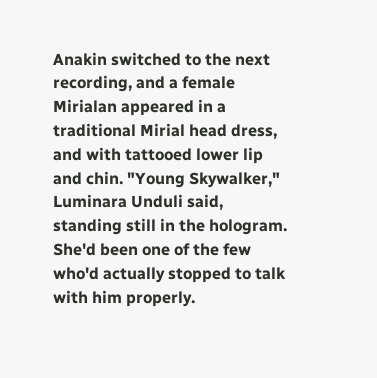Anakin switched to the next recording, and a female Mirialan appeared in a traditional Mirial head dress, and with tattooed lower lip and chin. "Young Skywalker," Luminara Unduli said, standing still in the hologram. She'd been one of the few who'd actually stopped to talk with him properly.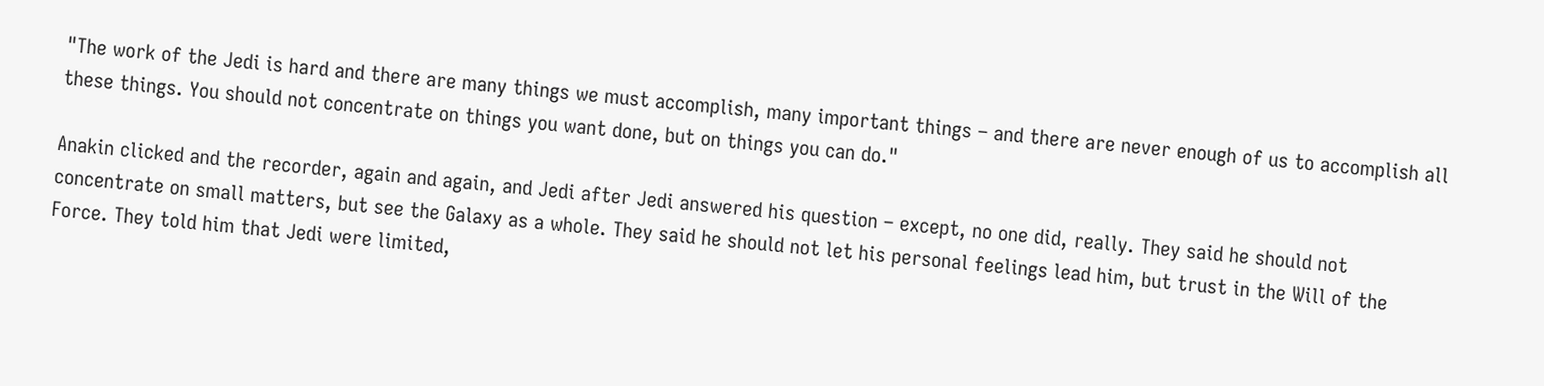"The work of the Jedi is hard and there are many things we must accomplish, many important things – and there are never enough of us to accomplish all these things. You should not concentrate on things you want done, but on things you can do."

Anakin clicked and the recorder, again and again, and Jedi after Jedi answered his question – except, no one did, really. They said he should not concentrate on small matters, but see the Galaxy as a whole. They said he should not let his personal feelings lead him, but trust in the Will of the Force. They told him that Jedi were limited,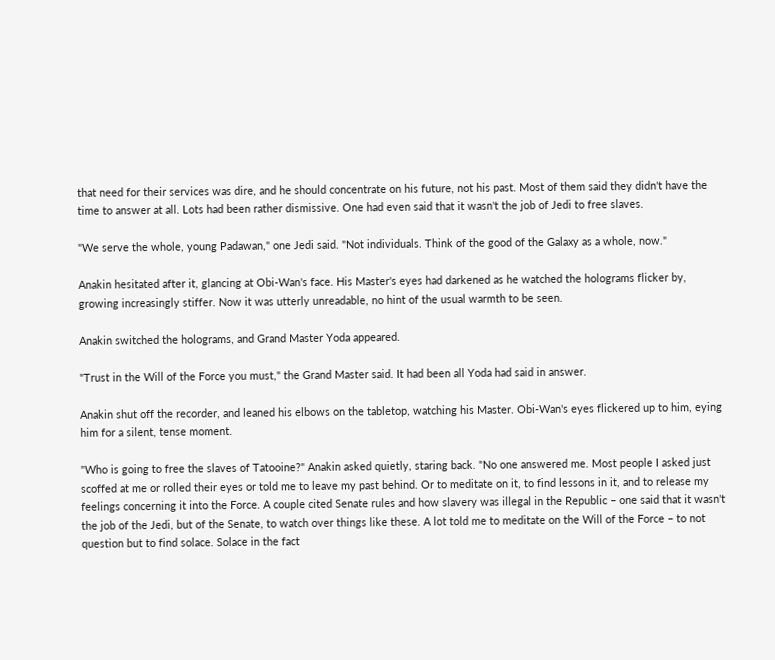that need for their services was dire, and he should concentrate on his future, not his past. Most of them said they didn't have the time to answer at all. Lots had been rather dismissive. One had even said that it wasn't the job of Jedi to free slaves.

"We serve the whole, young Padawan," one Jedi said. "Not individuals. Think of the good of the Galaxy as a whole, now."

Anakin hesitated after it, glancing at Obi-Wan's face. His Master's eyes had darkened as he watched the holograms flicker by, growing increasingly stiffer. Now it was utterly unreadable, no hint of the usual warmth to be seen.

Anakin switched the holograms, and Grand Master Yoda appeared.

"Trust in the Will of the Force you must," the Grand Master said. It had been all Yoda had said in answer.

Anakin shut off the recorder, and leaned his elbows on the tabletop, watching his Master. Obi-Wan's eyes flickered up to him, eying him for a silent, tense moment.

"Who is going to free the slaves of Tatooine?" Anakin asked quietly, staring back. "No one answered me. Most people I asked just scoffed at me or rolled their eyes or told me to leave my past behind. Or to meditate on it, to find lessons in it, and to release my feelings concerning it into the Force. A couple cited Senate rules and how slavery was illegal in the Republic – one said that it wasn't the job of the Jedi, but of the Senate, to watch over things like these. A lot told me to meditate on the Will of the Force – to not question but to find solace. Solace in the fact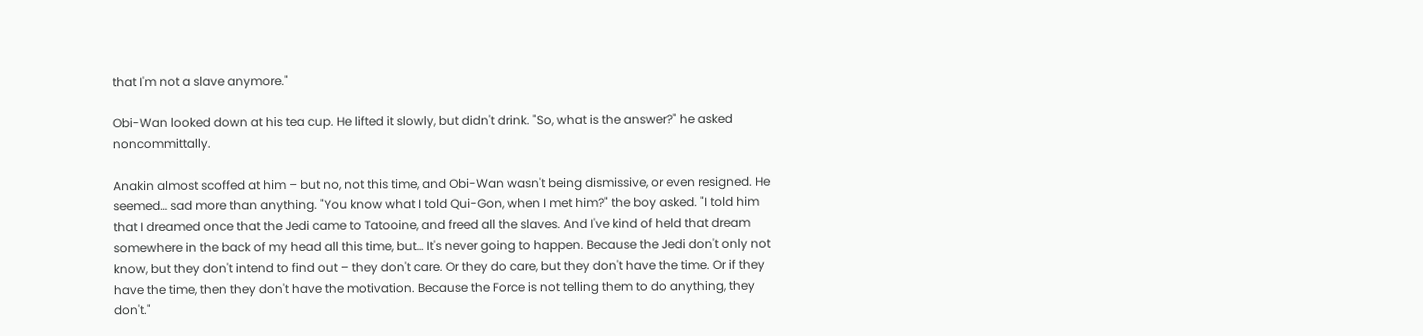that I'm not a slave anymore."

Obi-Wan looked down at his tea cup. He lifted it slowly, but didn't drink. "So, what is the answer?" he asked noncommittally.

Anakin almost scoffed at him – but no, not this time, and Obi-Wan wasn't being dismissive, or even resigned. He seemed… sad more than anything. "You know what I told Qui-Gon, when I met him?" the boy asked. "I told him that I dreamed once that the Jedi came to Tatooine, and freed all the slaves. And I've kind of held that dream somewhere in the back of my head all this time, but… It's never going to happen. Because the Jedi don't only not know, but they don't intend to find out – they don't care. Or they do care, but they don't have the time. Or if they have the time, then they don't have the motivation. Because the Force is not telling them to do anything, they don't."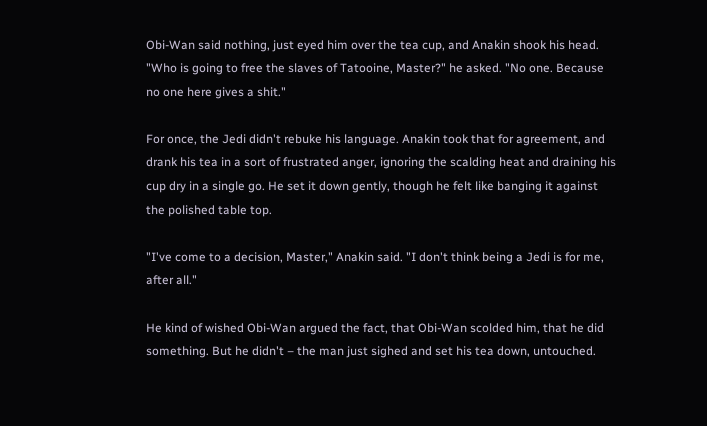Obi-Wan said nothing, just eyed him over the tea cup, and Anakin shook his head. "Who is going to free the slaves of Tatooine, Master?" he asked. "No one. Because no one here gives a shit."

For once, the Jedi didn't rebuke his language. Anakin took that for agreement, and drank his tea in a sort of frustrated anger, ignoring the scalding heat and draining his cup dry in a single go. He set it down gently, though he felt like banging it against the polished table top.

"I've come to a decision, Master," Anakin said. "I don't think being a Jedi is for me, after all."

He kind of wished Obi-Wan argued the fact, that Obi-Wan scolded him, that he did something. But he didn't – the man just sighed and set his tea down, untouched.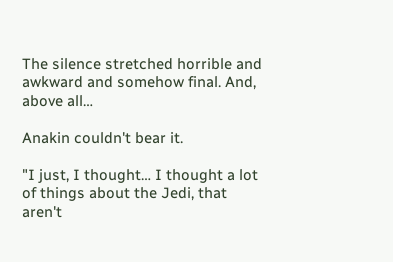The silence stretched horrible and awkward and somehow final. And, above all…

Anakin couldn't bear it.

"I just, I thought… I thought a lot of things about the Jedi, that aren't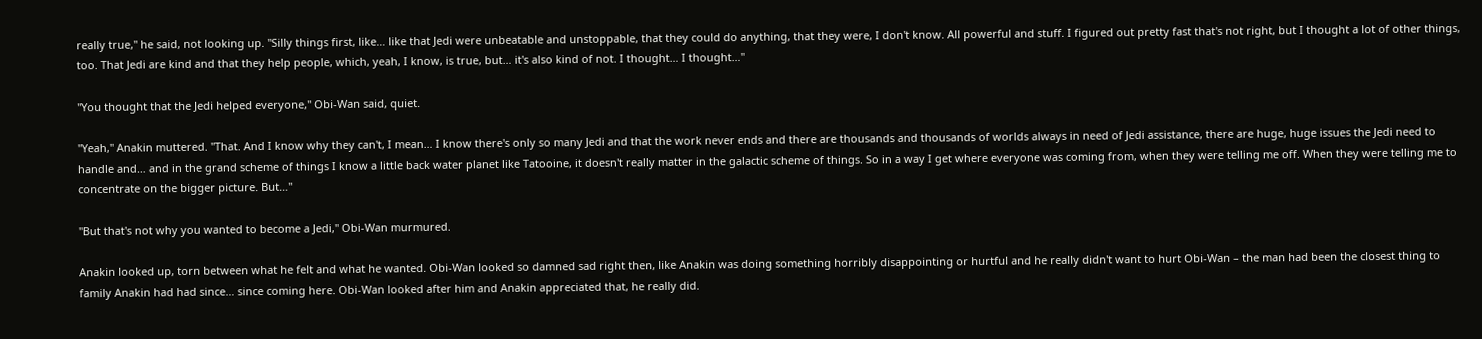really true," he said, not looking up. "Silly things first, like… like that Jedi were unbeatable and unstoppable, that they could do anything, that they were, I don't know. All powerful and stuff. I figured out pretty fast that's not right, but I thought a lot of other things, too. That Jedi are kind and that they help people, which, yeah, I know, is true, but… it's also kind of not. I thought… I thought…"

"You thought that the Jedi helped everyone," Obi-Wan said, quiet.

"Yeah," Anakin muttered. "That. And I know why they can't, I mean… I know there's only so many Jedi and that the work never ends and there are thousands and thousands of worlds always in need of Jedi assistance, there are huge, huge issues the Jedi need to handle and… and in the grand scheme of things I know a little back water planet like Tatooine, it doesn't really matter in the galactic scheme of things. So in a way I get where everyone was coming from, when they were telling me off. When they were telling me to concentrate on the bigger picture. But…"

"But that's not why you wanted to become a Jedi," Obi-Wan murmured.

Anakin looked up, torn between what he felt and what he wanted. Obi-Wan looked so damned sad right then, like Anakin was doing something horribly disappointing or hurtful and he really didn't want to hurt Obi-Wan – the man had been the closest thing to family Anakin had had since… since coming here. Obi-Wan looked after him and Anakin appreciated that, he really did.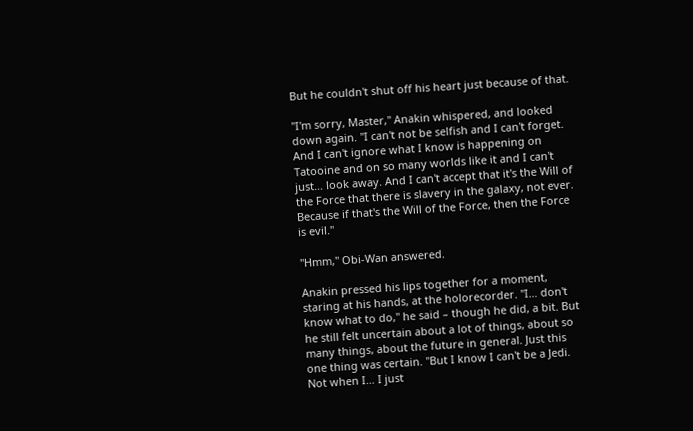But he couldn't shut off his heart just because of that.

"I'm sorry, Master," Anakin whispered, and looked down again. "I can't not be selfish and I can't forget. And I can't ignore what I know is happening on Tatooine and on so many worlds like it and I can't just… look away. And I can't accept that it's the Will of the Force that there is slavery in the galaxy, not ever. Because if that's the Will of the Force, then the Force is evil."

"Hmm," Obi-Wan answered.

Anakin pressed his lips together for a moment, staring at his hands, at the holorecorder. "I… don't know what to do," he said – though he did, a bit. But he still felt uncertain about a lot of things, about so many things, about the future in general. Just this one thing was certain. "But I know I can't be a Jedi. Not when I… I just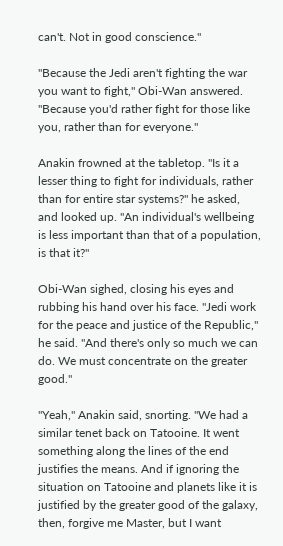can't. Not in good conscience."

"Because the Jedi aren't fighting the war you want to fight," Obi-Wan answered. "Because you'd rather fight for those like you, rather than for everyone."

Anakin frowned at the tabletop. "Is it a lesser thing to fight for individuals, rather than for entire star systems?" he asked, and looked up. "An individual's wellbeing is less important than that of a population, is that it?"

Obi-Wan sighed, closing his eyes and rubbing his hand over his face. "Jedi work for the peace and justice of the Republic," he said. "And there's only so much we can do. We must concentrate on the greater good."

"Yeah," Anakin said, snorting. "We had a similar tenet back on Tatooine. It went something along the lines of the end justifies the means. And if ignoring the situation on Tatooine and planets like it is justified by the greater good of the galaxy, then, forgive me Master, but I want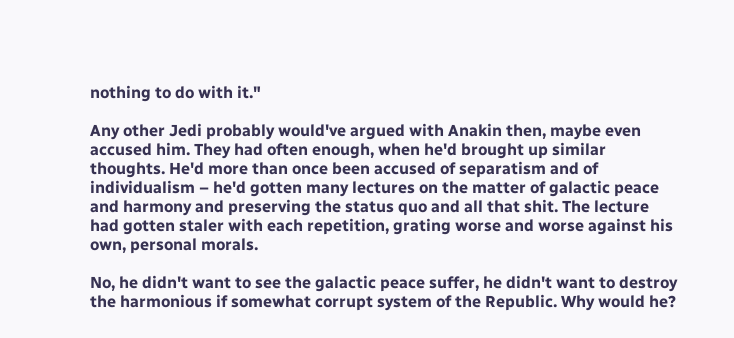nothing to do with it."

Any other Jedi probably would've argued with Anakin then, maybe even accused him. They had often enough, when he'd brought up similar thoughts. He'd more than once been accused of separatism and of individualism – he'd gotten many lectures on the matter of galactic peace and harmony and preserving the status quo and all that shit. The lecture had gotten staler with each repetition, grating worse and worse against his own, personal morals.

No, he didn't want to see the galactic peace suffer, he didn't want to destroy the harmonious if somewhat corrupt system of the Republic. Why would he?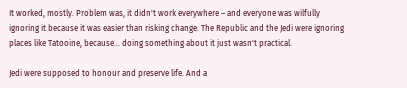It worked, mostly. Problem was, it didn't work everywhere – and everyone was wilfully ignoring it because it was easier than risking change. The Republic and the Jedi were ignoring places like Tatooine, because… doing something about it just wasn't practical.

Jedi were supposed to honour and preserve life. And a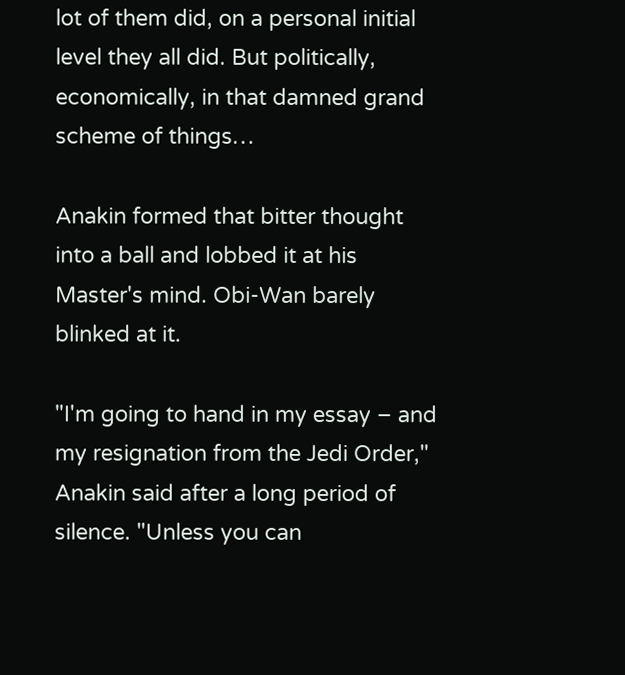lot of them did, on a personal initial level they all did. But politically, economically, in that damned grand scheme of things…

Anakin formed that bitter thought into a ball and lobbed it at his Master's mind. Obi-Wan barely blinked at it.

"I'm going to hand in my essay – and my resignation from the Jedi Order," Anakin said after a long period of silence. "Unless you can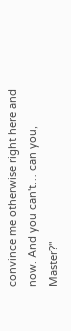convince me otherwise right here and now. And you can't… can you, Master?"